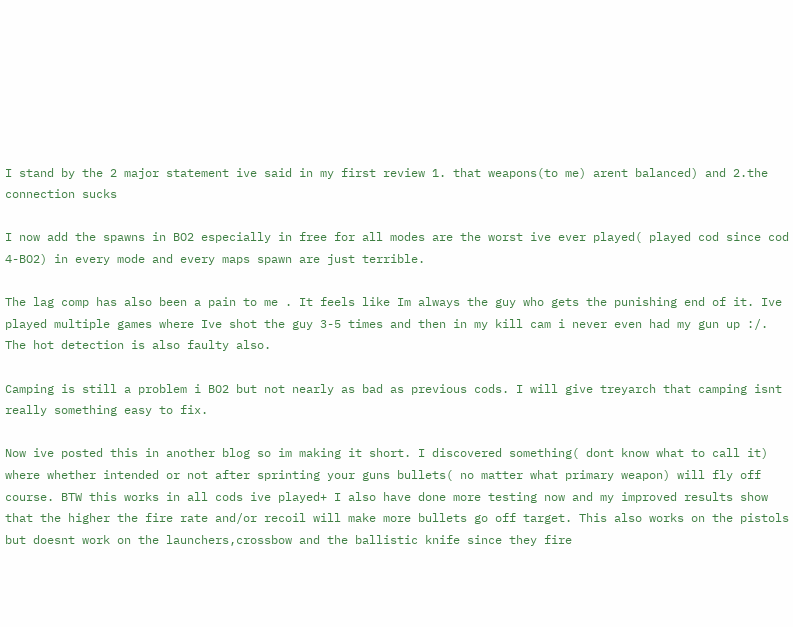I stand by the 2 major statement ive said in my first review 1. that weapons(to me) arent balanced) and 2.the connection sucks

I now add the spawns in BO2 especially in free for all modes are the worst ive ever played( played cod since cod 4-BO2) in every mode and every maps spawn are just terrible.

The lag comp has also been a pain to me . It feels like Im always the guy who gets the punishing end of it. Ive played multiple games where Ive shot the guy 3-5 times and then in my kill cam i never even had my gun up :/. The hot detection is also faulty also.

Camping is still a problem i BO2 but not nearly as bad as previous cods. I will give treyarch that camping isnt really something easy to fix.

Now ive posted this in another blog so im making it short. I discovered something( dont know what to call it) where whether intended or not after sprinting your guns bullets( no matter what primary weapon) will fly off course. BTW this works in all cods ive played+ I also have done more testing now and my improved results show that the higher the fire rate and/or recoil will make more bullets go off target. This also works on the pistols but doesnt work on the launchers,crossbow and the ballistic knife since they fire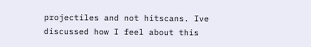projectiles and not hitscans. Ive discussed how I feel about this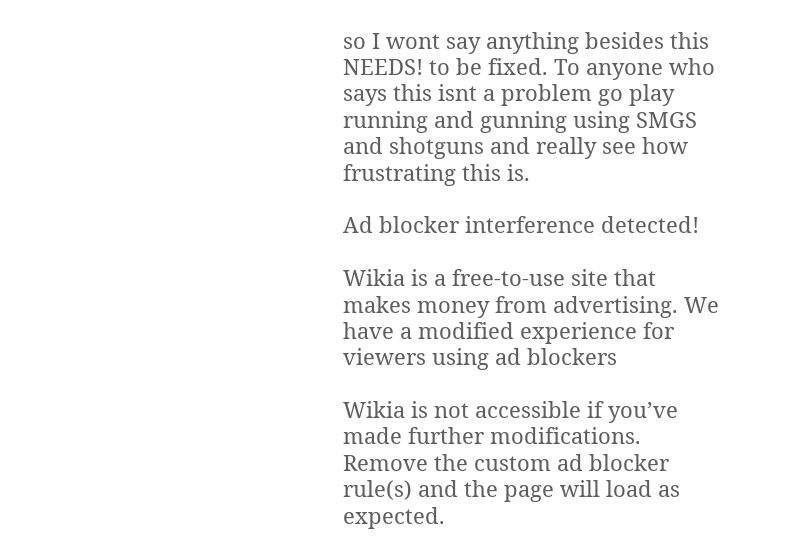so I wont say anything besides this NEEDS! to be fixed. To anyone who says this isnt a problem go play running and gunning using SMGS and shotguns and really see how frustrating this is.

Ad blocker interference detected!

Wikia is a free-to-use site that makes money from advertising. We have a modified experience for viewers using ad blockers

Wikia is not accessible if you’ve made further modifications. Remove the custom ad blocker rule(s) and the page will load as expected.